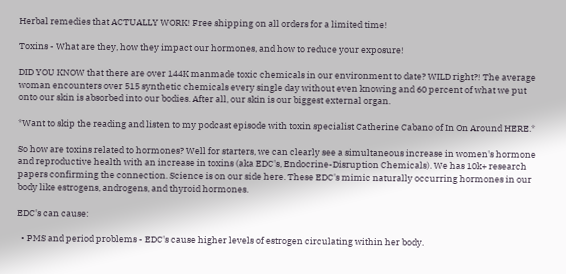Herbal remedies that ACTUALLY WORK! Free shipping on all orders for a limited time!

Toxins - What are they, how they impact our hormones, and how to reduce your exposure!

DID YOU KNOW that there are over 144K manmade toxic chemicals in our environment to date? WILD right?! The average woman encounters over 515 synthetic chemicals every single day without even knowing and 60 percent of what we put onto our skin is absorbed into our bodies. After all, our skin is our biggest external organ.

*Want to skip the reading and listen to my podcast episode with toxin specialist Catherine Cabano of In On Around HERE.*

So how are toxins related to hormones? Well for starters, we can clearly see a simultaneous increase in women's hormone and reproductive health with an increase in toxins (aka EDC's, Endocrine-Disruption Chemicals). We has 10k+ research papers confirming the connection. Science is on our side here. These EDC's mimic naturally occurring hormones in our body like estrogens, androgens, and thyroid hormones.

EDC's can cause:

  • PMS and period problems - EDC's cause higher levels of estrogen circulating within her body.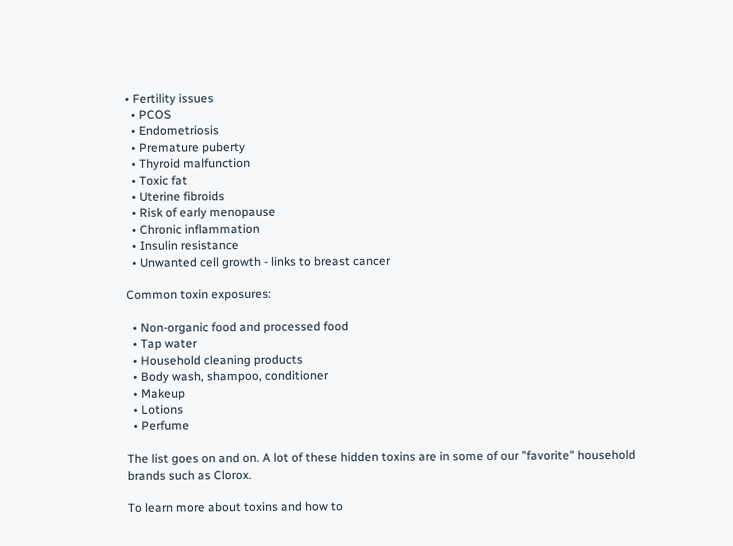• Fertility issues
  • PCOS
  • Endometriosis
  • Premature puberty
  • Thyroid malfunction
  • Toxic fat
  • Uterine fibroids
  • Risk of early menopause
  • Chronic inflammation
  • Insulin resistance
  • Unwanted cell growth - links to breast cancer

Common toxin exposures:

  • Non-organic food and processed food
  • Tap water
  • Household cleaning products
  • Body wash, shampoo, conditioner
  • Makeup
  • Lotions
  • Perfume

The list goes on and on. A lot of these hidden toxins are in some of our "favorite" household brands such as Clorox.

To learn more about toxins and how to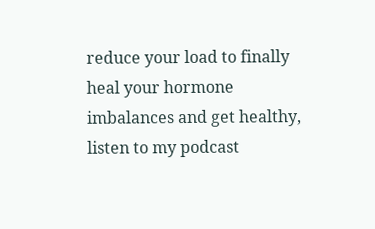reduce your load to finally heal your hormone imbalances and get healthy, listen to my podcast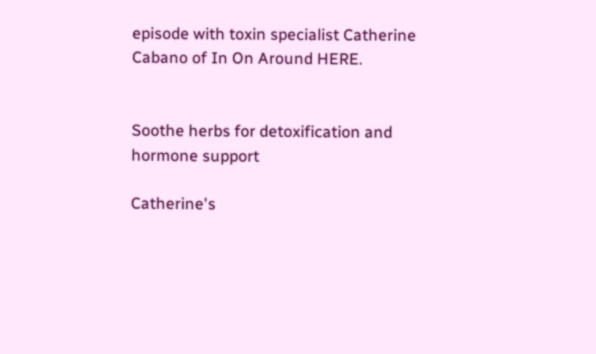episode with toxin specialist Catherine Cabano of In On Around HERE.


Soothe herbs for detoxification and hormone support

Catherine's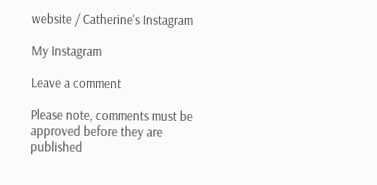website / Catherine's Instagram

My Instagram

Leave a comment

Please note, comments must be approved before they are published